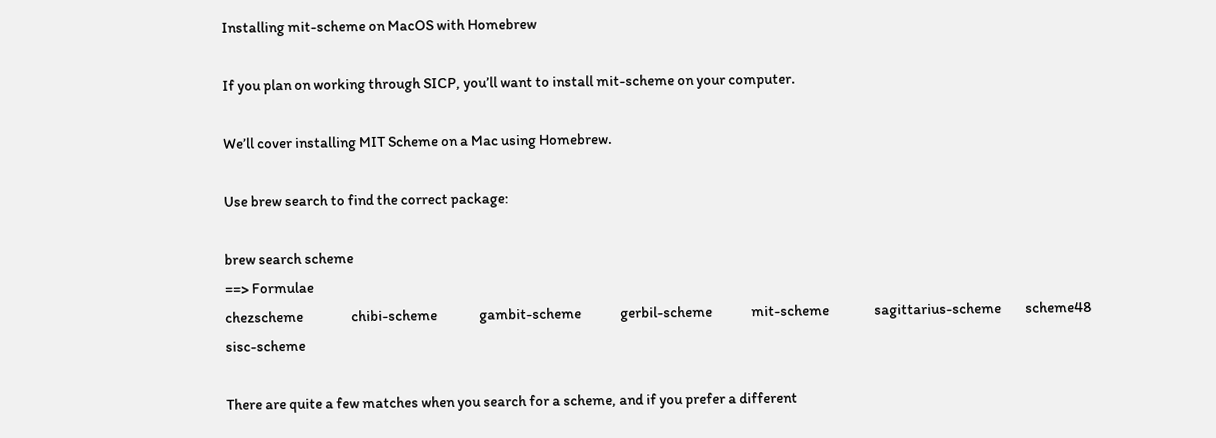Installing mit-scheme on MacOS with Homebrew

If you plan on working through SICP, you’ll want to install mit-scheme on your computer.

We’ll cover installing MIT Scheme on a Mac using Homebrew.

Use brew search to find the correct package:

brew search scheme
==> Formulae
chezscheme                chibi-scheme              gambit-scheme             gerbil-scheme             mit-scheme               sagittarius-scheme        scheme48                  sisc-scheme

There are quite a few matches when you search for a scheme, and if you prefer a different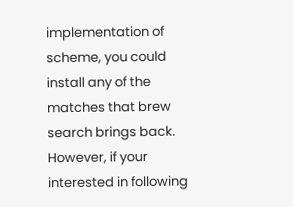implementation of scheme, you could install any of the matches that brew search brings back. However, if your interested in following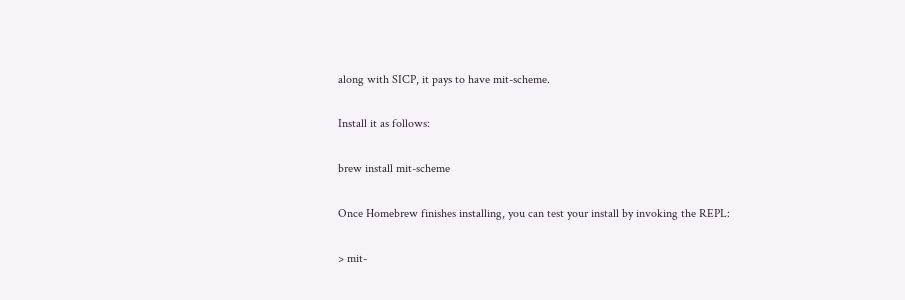along with SICP, it pays to have mit-scheme.

Install it as follows:

brew install mit-scheme

Once Homebrew finishes installing, you can test your install by invoking the REPL:

> mit-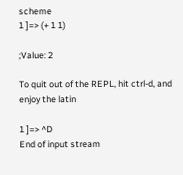scheme
1 ]=> (+ 1 1)

;Value: 2

To quit out of the REPL, hit ctrl-d, and enjoy the latin

1 ]=> ^D
End of input stream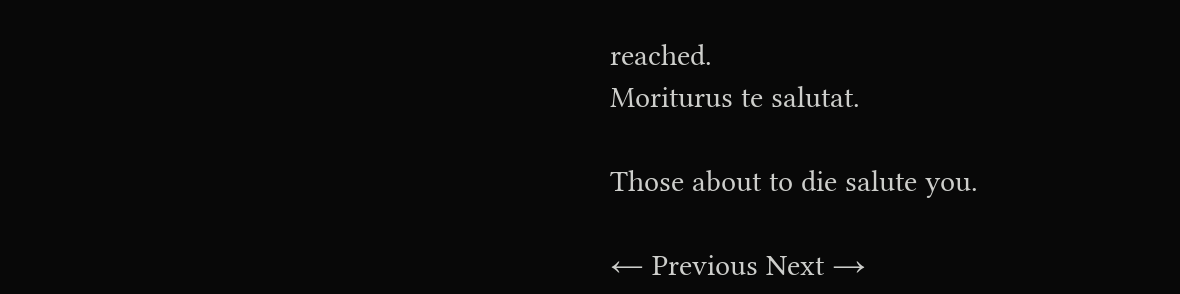reached.
Moriturus te salutat.

Those about to die salute you.

← Previous Next →